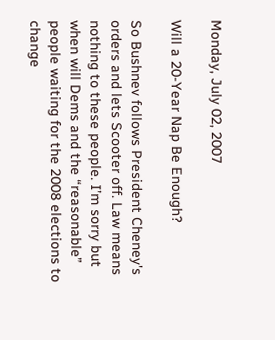Monday, July 02, 2007

Will a 20-Year Nap Be Enough?

So Bushnev follows President Cheney's orders and lets Scooter off. Law means nothing to these people. I’m sorry but when will Dems and the “reasonable” people waiting for the 2008 elections to change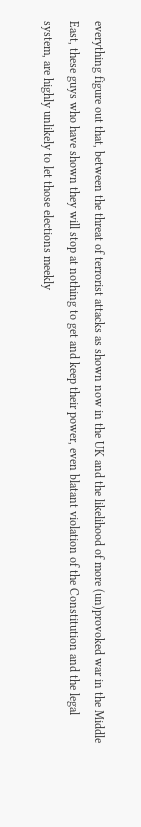everything figure out that, between the threat of terrorist attacks as shown now in the UK and the likelihood of more (un)provoked war in the Middle East, these guys who have shown they will stop at nothing to get and keep their power, even blatant violation of the Constitution and the legal system, are highly unlikely to let those elections meekly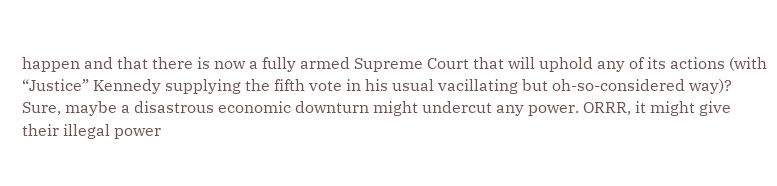happen and that there is now a fully armed Supreme Court that will uphold any of its actions (with “Justice” Kennedy supplying the fifth vote in his usual vacillating but oh-so-considered way)? Sure, maybe a disastrous economic downturn might undercut any power. ORRR, it might give their illegal power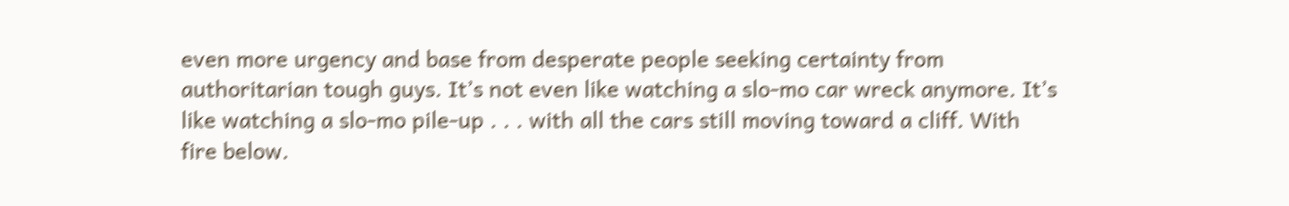even more urgency and base from desperate people seeking certainty from authoritarian tough guys. It’s not even like watching a slo-mo car wreck anymore. It’s like watching a slo-mo pile-up . . . with all the cars still moving toward a cliff. With fire below.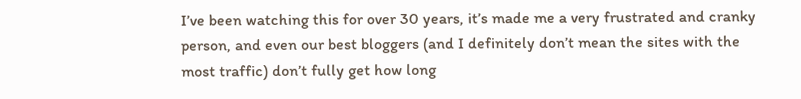I’ve been watching this for over 30 years, it’s made me a very frustrated and cranky person, and even our best bloggers (and I definitely don’t mean the sites with the most traffic) don’t fully get how long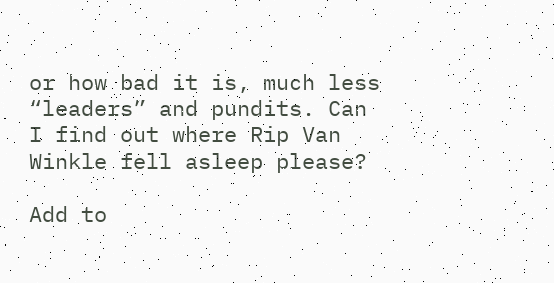or how bad it is, much less “leaders” and pundits. Can I find out where Rip Van Winkle fell asleep please?

Add to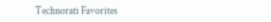Technorati Favorites